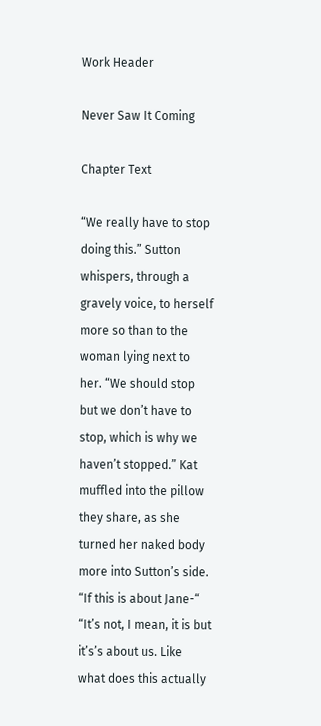Work Header

Never Saw It Coming

Chapter Text

“We really have to stop doing this.” Sutton whispers, through a gravely voice, to herself more so than to the woman lying next to her. “We should stop but we don’t have to stop, which is why we haven’t stopped.” Kat muffled into the pillow they share, as she turned her naked body more into Sutton’s side. “If this is about Jane-“ “It’s not, I mean, it is but it’s’s about us. Like what does this actually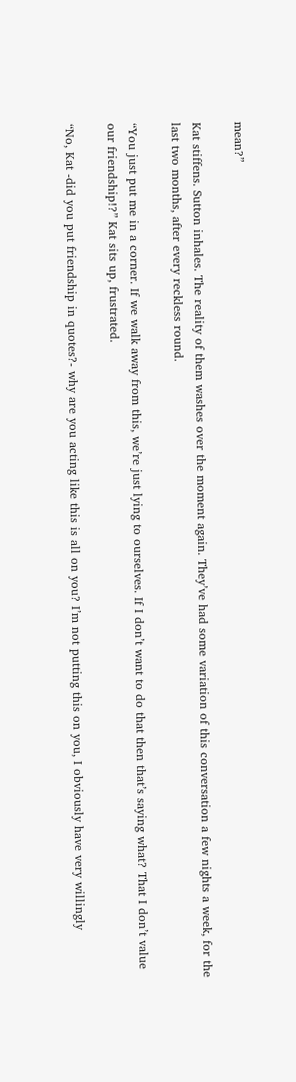mean?”

Kat stiffens. Sutton inhales. The reality of them washes over the moment again. They’ve had some variation of this conversation a few nights a week, for the last two months, after every reckless round.

“You just put me in a corner. If we walk away from this, we’re just lying to ourselves. If I don’t want to do that then that’s saying what? That I don’t value our friendship!?” Kat sits up, frustrated.

“No, Kat -did you put friendship in quotes?- why are you acting like this is all on you? I’m not putting this on you, I obviously have very willingly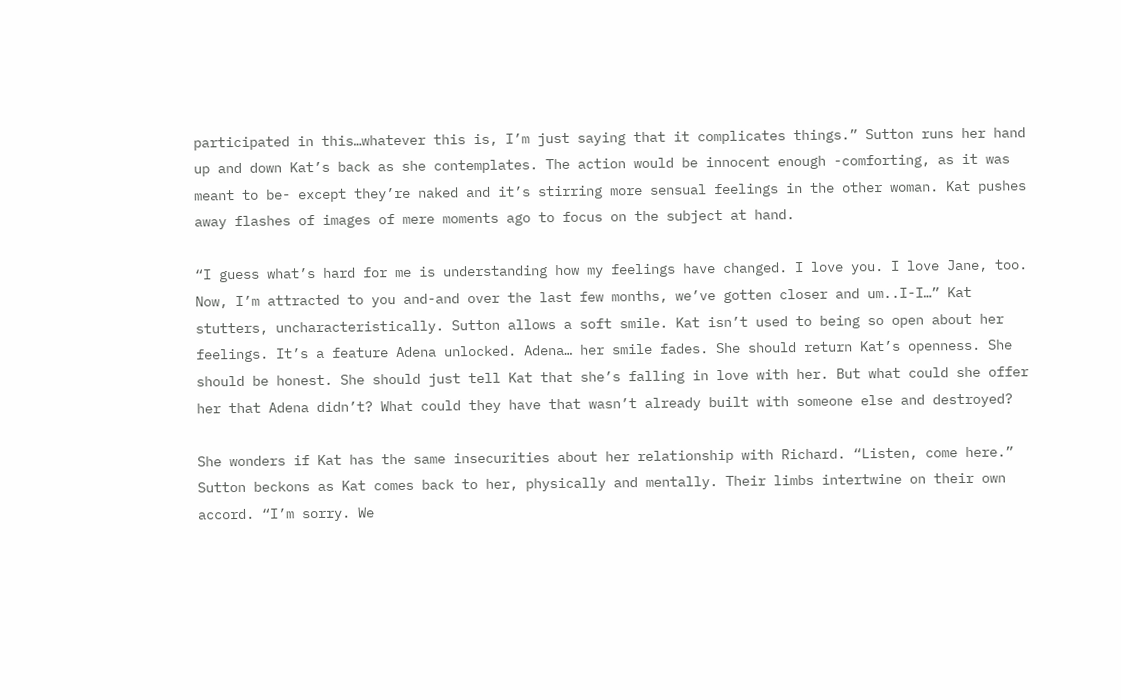participated in this…whatever this is, I’m just saying that it complicates things.” Sutton runs her hand up and down Kat’s back as she contemplates. The action would be innocent enough -comforting, as it was meant to be- except they’re naked and it’s stirring more sensual feelings in the other woman. Kat pushes away flashes of images of mere moments ago to focus on the subject at hand.

“I guess what’s hard for me is understanding how my feelings have changed. I love you. I love Jane, too. Now, I’m attracted to you and-and over the last few months, we’ve gotten closer and um..I-I…” Kat stutters, uncharacteristically. Sutton allows a soft smile. Kat isn’t used to being so open about her feelings. It’s a feature Adena unlocked. Adena… her smile fades. She should return Kat’s openness. She should be honest. She should just tell Kat that she’s falling in love with her. But what could she offer her that Adena didn’t? What could they have that wasn’t already built with someone else and destroyed?

She wonders if Kat has the same insecurities about her relationship with Richard. “Listen, come here.” Sutton beckons as Kat comes back to her, physically and mentally. Their limbs intertwine on their own accord. “I’m sorry. We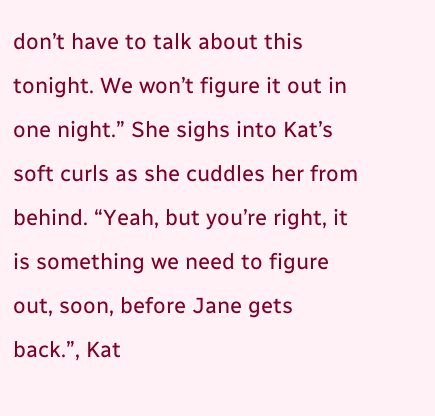don’t have to talk about this tonight. We won’t figure it out in one night.” She sighs into Kat’s soft curls as she cuddles her from behind. “Yeah, but you’re right, it is something we need to figure out, soon, before Jane gets back.”, Kat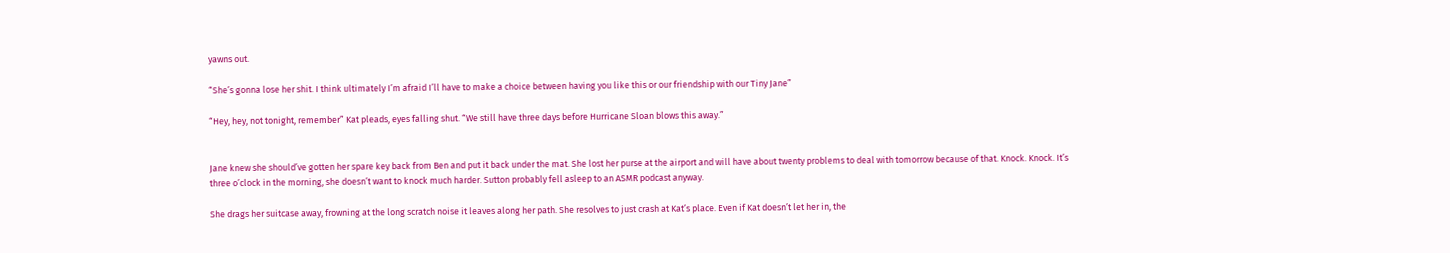yawns out.

“She’s gonna lose her shit. I think ultimately I’m afraid I’ll have to make a choice between having you like this or our friendship with our Tiny Jane”

“Hey, hey, not tonight, remember” Kat pleads, eyes falling shut. “We still have three days before Hurricane Sloan blows this away.”


Jane knew she should’ve gotten her spare key back from Ben and put it back under the mat. She lost her purse at the airport and will have about twenty problems to deal with tomorrow because of that. Knock. Knock. It’s three o’clock in the morning, she doesn’t want to knock much harder. Sutton probably fell asleep to an ASMR podcast anyway.

She drags her suitcase away, frowning at the long scratch noise it leaves along her path. She resolves to just crash at Kat’s place. Even if Kat doesn’t let her in, the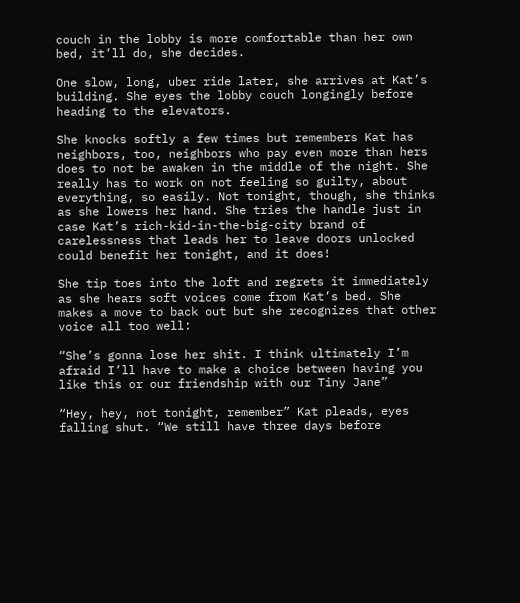couch in the lobby is more comfortable than her own bed, it’ll do, she decides.

One slow, long, uber ride later, she arrives at Kat’s building. She eyes the lobby couch longingly before heading to the elevators.

She knocks softly a few times but remembers Kat has neighbors, too, neighbors who pay even more than hers does to not be awaken in the middle of the night. She really has to work on not feeling so guilty, about everything, so easily. Not tonight, though, she thinks as she lowers her hand. She tries the handle just in case Kat’s rich-kid-in-the-big-city brand of carelessness that leads her to leave doors unlocked could benefit her tonight, and it does!

She tip toes into the loft and regrets it immediately as she hears soft voices come from Kat’s bed. She makes a move to back out but she recognizes that other voice all too well:

“She’s gonna lose her shit. I think ultimately I’m afraid I’ll have to make a choice between having you like this or our friendship with our Tiny Jane”

“Hey, hey, not tonight, remember” Kat pleads, eyes falling shut. “We still have three days before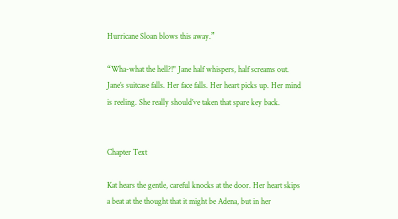Hurricane Sloan blows this away.”

“Wha-what the hell?!" Jane half whispers, half screams out. Jane’s suitcase falls. Her face falls. Her heart picks up. Her mind is reeling. She really should’ve taken that spare key back.


Chapter Text

Kat hears the gentle, careful knocks at the door. Her heart skips a beat at the thought that it might be Adena, but in her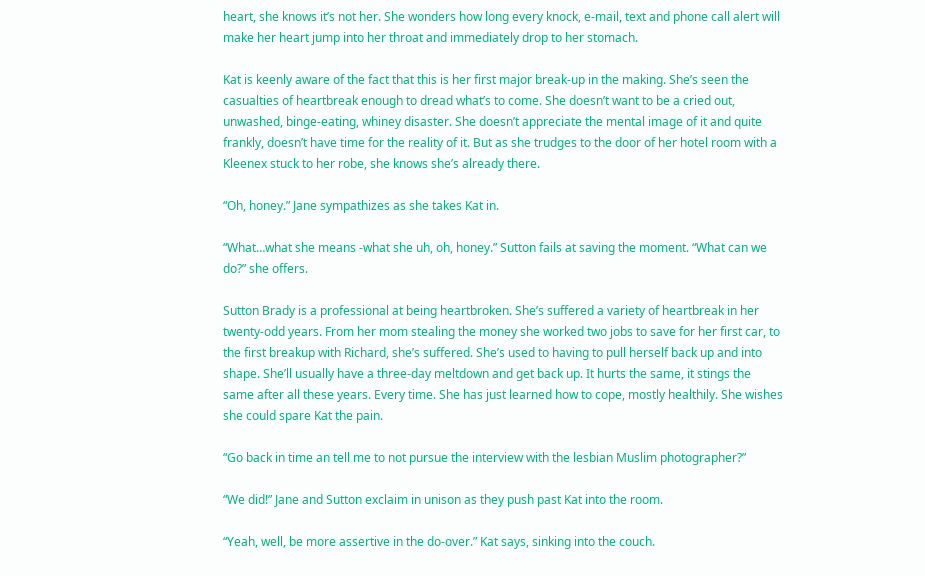heart, she knows it’s not her. She wonders how long every knock, e-mail, text and phone call alert will make her heart jump into her throat and immediately drop to her stomach.

Kat is keenly aware of the fact that this is her first major break-up in the making. She’s seen the casualties of heartbreak enough to dread what’s to come. She doesn’t want to be a cried out, unwashed, binge-eating, whiney disaster. She doesn’t appreciate the mental image of it and quite frankly, doesn’t have time for the reality of it. But as she trudges to the door of her hotel room with a Kleenex stuck to her robe, she knows she’s already there.

“Oh, honey.” Jane sympathizes as she takes Kat in.

“What…what she means -what she uh, oh, honey.” Sutton fails at saving the moment. “What can we do?” she offers.

Sutton Brady is a professional at being heartbroken. She’s suffered a variety of heartbreak in her twenty-odd years. From her mom stealing the money she worked two jobs to save for her first car, to the first breakup with Richard, she’s suffered. She’s used to having to pull herself back up and into shape. She’ll usually have a three-day meltdown and get back up. It hurts the same, it stings the same after all these years. Every time. She has just learned how to cope, mostly healthily. She wishes she could spare Kat the pain.

“Go back in time an tell me to not pursue the interview with the lesbian Muslim photographer?”

“We did!” Jane and Sutton exclaim in unison as they push past Kat into the room.

“Yeah, well, be more assertive in the do-over.” Kat says, sinking into the couch.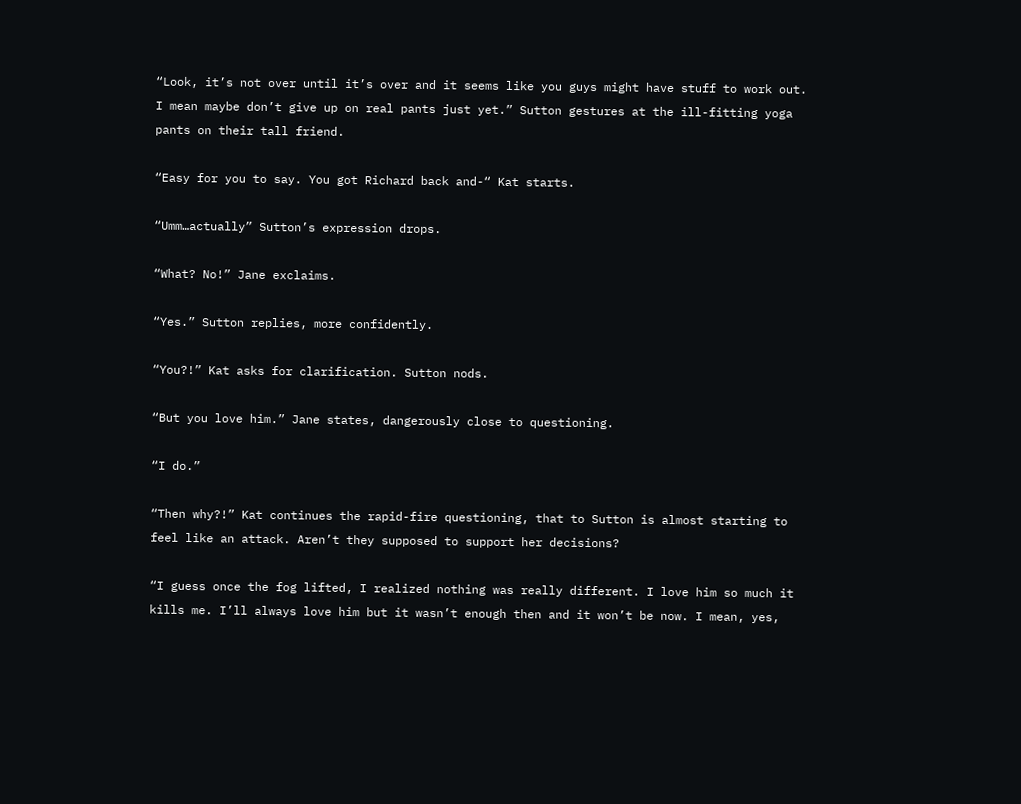“Look, it’s not over until it’s over and it seems like you guys might have stuff to work out. I mean maybe don’t give up on real pants just yet.” Sutton gestures at the ill-fitting yoga pants on their tall friend.

“Easy for you to say. You got Richard back and-“ Kat starts.

“Umm…actually” Sutton’s expression drops.

“What? No!” Jane exclaims.

“Yes.” Sutton replies, more confidently.

“You?!” Kat asks for clarification. Sutton nods.

“But you love him.” Jane states, dangerously close to questioning.

“I do.”

“Then why?!” Kat continues the rapid-fire questioning, that to Sutton is almost starting to feel like an attack. Aren’t they supposed to support her decisions?

“I guess once the fog lifted, I realized nothing was really different. I love him so much it kills me. I’ll always love him but it wasn’t enough then and it won’t be now. I mean, yes,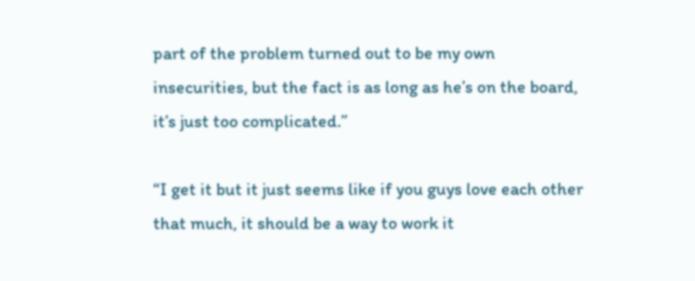part of the problem turned out to be my own insecurities, but the fact is as long as he’s on the board, it’s just too complicated.”

“I get it but it just seems like if you guys love each other that much, it should be a way to work it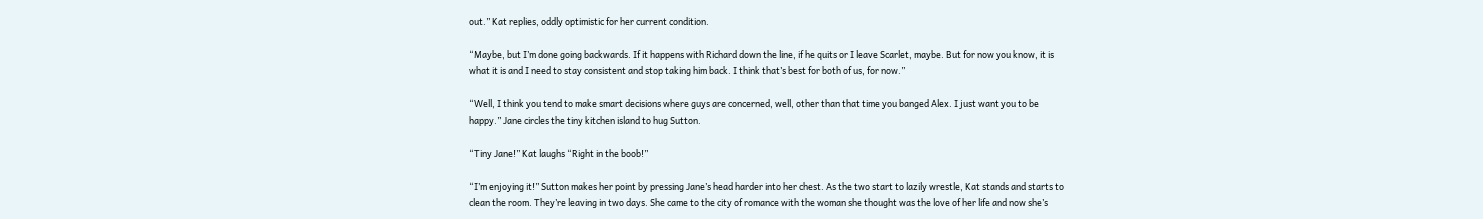out.” Kat replies, oddly optimistic for her current condition.

“Maybe, but I’m done going backwards. If it happens with Richard down the line, if he quits or I leave Scarlet, maybe. But for now you know, it is what it is and I need to stay consistent and stop taking him back. I think that’s best for both of us, for now.”

“Well, I think you tend to make smart decisions where guys are concerned, well, other than that time you banged Alex. I just want you to be happy.” Jane circles the tiny kitchen island to hug Sutton.

“Tiny Jane!” Kat laughs “Right in the boob!”

“I’m enjoying it!” Sutton makes her point by pressing Jane’s head harder into her chest. As the two start to lazily wrestle, Kat stands and starts to clean the room. They’re leaving in two days. She came to the city of romance with the woman she thought was the love of her life and now she’s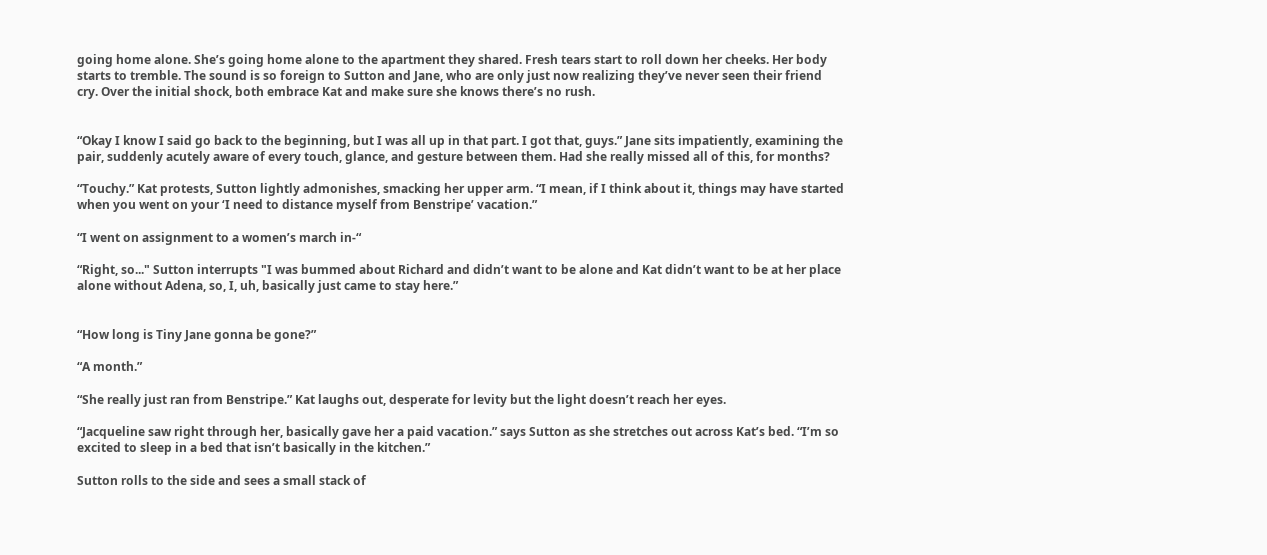going home alone. She’s going home alone to the apartment they shared. Fresh tears start to roll down her cheeks. Her body starts to tremble. The sound is so foreign to Sutton and Jane, who are only just now realizing they’ve never seen their friend cry. Over the initial shock, both embrace Kat and make sure she knows there’s no rush.


“Okay I know I said go back to the beginning, but I was all up in that part. I got that, guys.” Jane sits impatiently, examining the pair, suddenly acutely aware of every touch, glance, and gesture between them. Had she really missed all of this, for months?

“Touchy.” Kat protests, Sutton lightly admonishes, smacking her upper arm. “I mean, if I think about it, things may have started when you went on your ‘I need to distance myself from Benstripe’ vacation.”

“I went on assignment to a women’s march in-“

“Right, so..." Sutton interrupts "I was bummed about Richard and didn’t want to be alone and Kat didn’t want to be at her place alone without Adena, so, I, uh, basically just came to stay here.”


“How long is Tiny Jane gonna be gone?”

“A month.”

“She really just ran from Benstripe.” Kat laughs out, desperate for levity but the light doesn’t reach her eyes.

“Jacqueline saw right through her, basically gave her a paid vacation.” says Sutton as she stretches out across Kat’s bed. “I’m so excited to sleep in a bed that isn’t basically in the kitchen.”

Sutton rolls to the side and sees a small stack of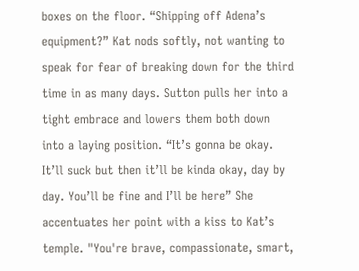boxes on the floor. “Shipping off Adena’s equipment?” Kat nods softly, not wanting to speak for fear of breaking down for the third time in as many days. Sutton pulls her into a tight embrace and lowers them both down into a laying position. “It’s gonna be okay. It’ll suck but then it’ll be kinda okay, day by day. You’ll be fine and I’ll be here” She accentuates her point with a kiss to Kat’s temple. "You're brave, compassionate, smart,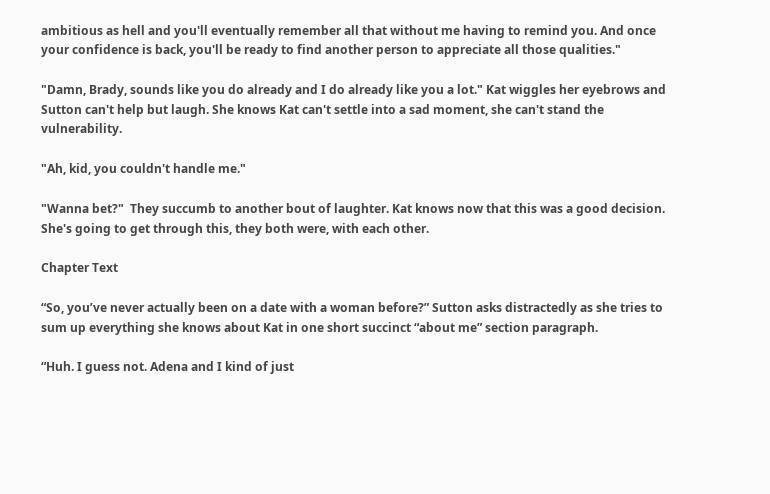ambitious as hell and you'll eventually remember all that without me having to remind you. And once your confidence is back, you'll be ready to find another person to appreciate all those qualities."

"Damn, Brady, sounds like you do already and I do already like you a lot." Kat wiggles her eyebrows and Sutton can't help but laugh. She knows Kat can't settle into a sad moment, she can't stand the vulnerability.

"Ah, kid, you couldn't handle me."

"Wanna bet?"  They succumb to another bout of laughter. Kat knows now that this was a good decision. She's going to get through this, they both were, with each other.

Chapter Text

“So, you’ve never actually been on a date with a woman before?” Sutton asks distractedly as she tries to sum up everything she knows about Kat in one short succinct “about me” section paragraph.

“Huh. I guess not. Adena and I kind of just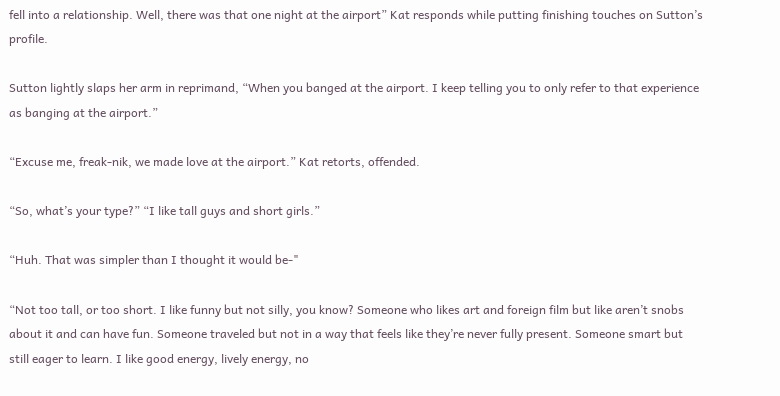fell into a relationship. Well, there was that one night at the airport” Kat responds while putting finishing touches on Sutton’s profile.

Sutton lightly slaps her arm in reprimand, “When you banged at the airport. I keep telling you to only refer to that experience as banging at the airport.”

“Excuse me, freak-nik, we made love at the airport.” Kat retorts, offended.

“So, what’s your type?” “I like tall guys and short girls.”

“Huh. That was simpler than I thought it would be-"

“Not too tall, or too short. I like funny but not silly, you know? Someone who likes art and foreign film but like aren’t snobs about it and can have fun. Someone traveled but not in a way that feels like they’re never fully present. Someone smart but still eager to learn. I like good energy, lively energy, no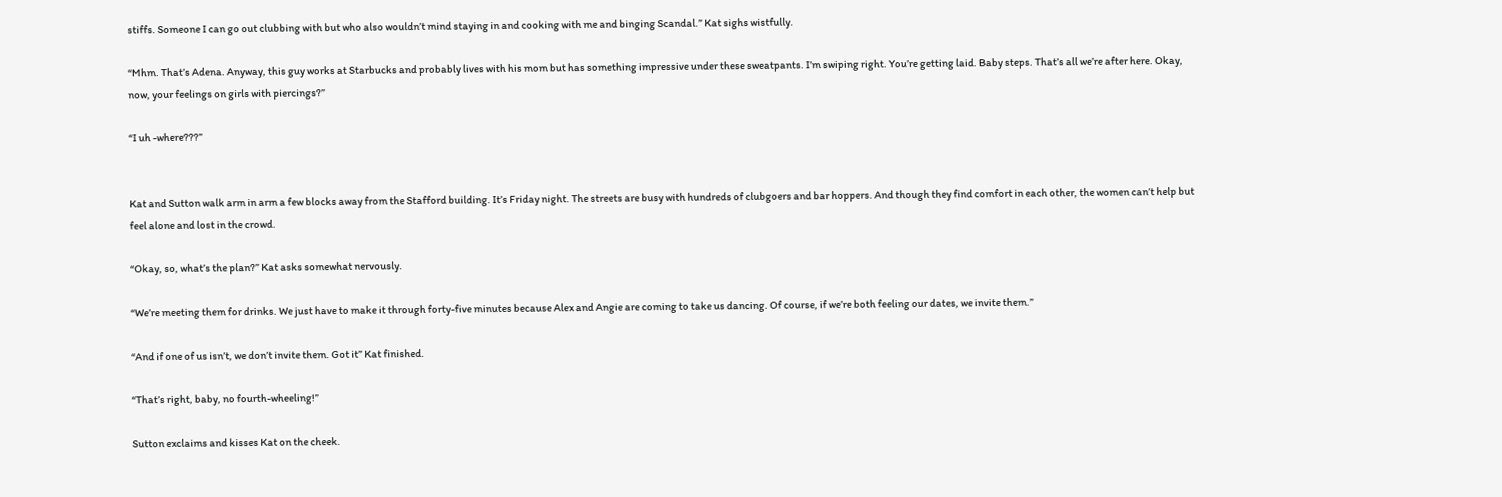stiffs. Someone I can go out clubbing with but who also wouldn’t mind staying in and cooking with me and binging Scandal.” Kat sighs wistfully.

“Mhm. That’s Adena. Anyway, this guy works at Starbucks and probably lives with his mom but has something impressive under these sweatpants. I’m swiping right. You’re getting laid. Baby steps. That’s all we’re after here. Okay, now, your feelings on girls with piercings?”

“I uh -where???”


Kat and Sutton walk arm in arm a few blocks away from the Stafford building. It’s Friday night. The streets are busy with hundreds of clubgoers and bar hoppers. And though they find comfort in each other, the women can’t help but feel alone and lost in the crowd.

“Okay, so, what’s the plan?” Kat asks somewhat nervously.

“We’re meeting them for drinks. We just have to make it through forty-five minutes because Alex and Angie are coming to take us dancing. Of course, if we’re both feeling our dates, we invite them.”

“And if one of us isn’t, we don’t invite them. Got it” Kat finished.

“That’s right, baby, no fourth-wheeling!”

Sutton exclaims and kisses Kat on the cheek.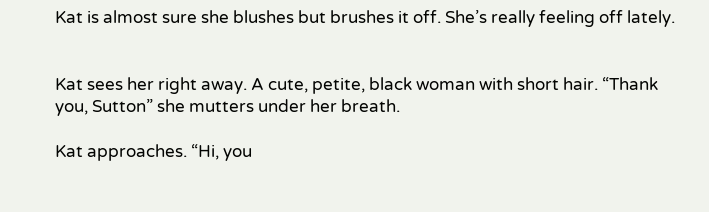Kat is almost sure she blushes but brushes it off. She’s really feeling off lately.


Kat sees her right away. A cute, petite, black woman with short hair. “Thank you, Sutton” she mutters under her breath.

Kat approaches. “Hi, you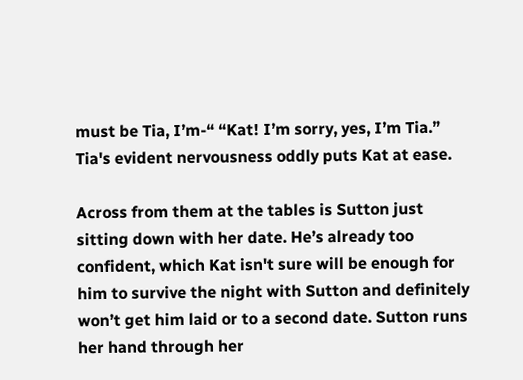must be Tia, I’m-“ “Kat! I’m sorry, yes, I’m Tia.” Tia's evident nervousness oddly puts Kat at ease.

Across from them at the tables is Sutton just sitting down with her date. He’s already too confident, which Kat isn't sure will be enough for him to survive the night with Sutton and definitely won’t get him laid or to a second date. Sutton runs her hand through her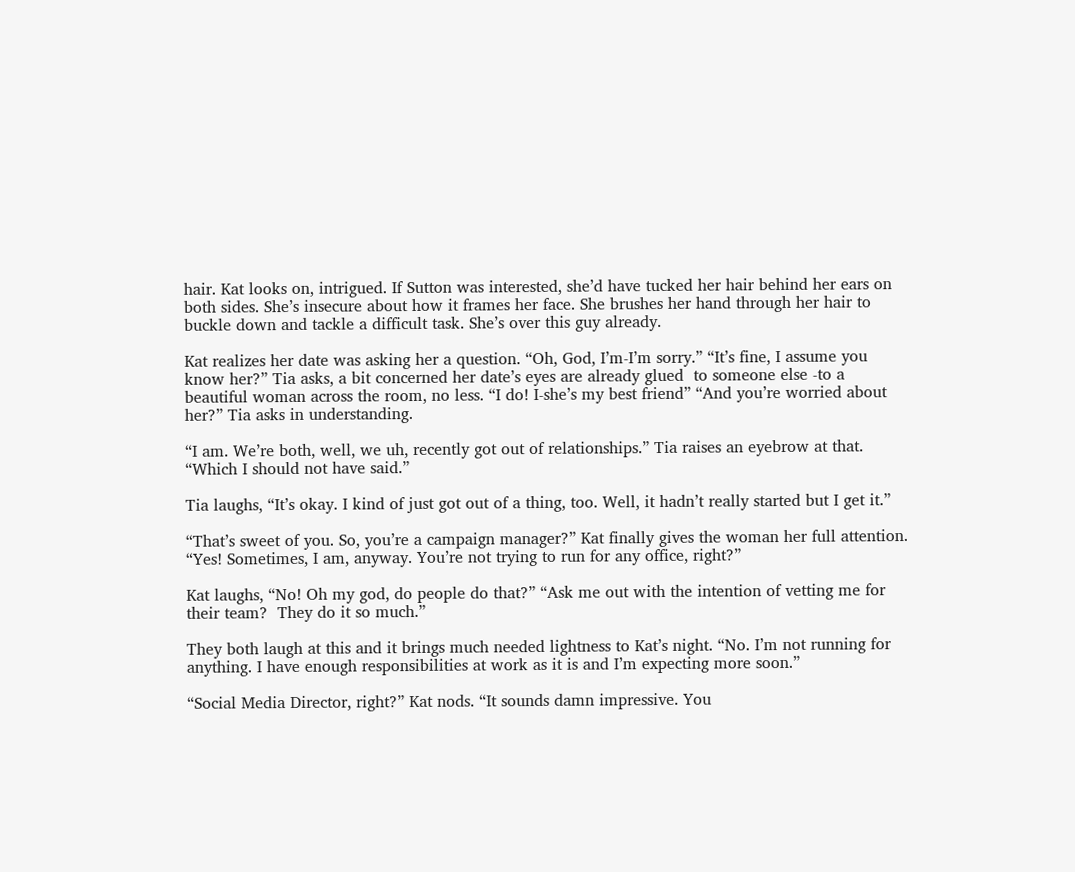hair. Kat looks on, intrigued. If Sutton was interested, she’d have tucked her hair behind her ears on both sides. She’s insecure about how it frames her face. She brushes her hand through her hair to buckle down and tackle a difficult task. She’s over this guy already.

Kat realizes her date was asking her a question. “Oh, God, I’m-I’m sorry.” “It’s fine, I assume you know her?” Tia asks, a bit concerned her date’s eyes are already glued  to someone else -to a beautiful woman across the room, no less. “I do! I-she’s my best friend” “And you’re worried about her?” Tia asks in understanding.

“I am. We’re both, well, we uh, recently got out of relationships.” Tia raises an eyebrow at that. “Which I should not have said.”

Tia laughs, “It’s okay. I kind of just got out of a thing, too. Well, it hadn’t really started but I get it.”

“That’s sweet of you. So, you’re a campaign manager?” Kat finally gives the woman her full attention. “Yes! Sometimes, I am, anyway. You’re not trying to run for any office, right?”

Kat laughs, “No! Oh my god, do people do that?” “Ask me out with the intention of vetting me for their team?  They do it so much.”

They both laugh at this and it brings much needed lightness to Kat’s night. “No. I’m not running for anything. I have enough responsibilities at work as it is and I’m expecting more soon.”

“Social Media Director, right?” Kat nods. “It sounds damn impressive. You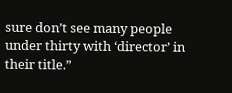sure don’t see many people under thirty with ‘director’ in their title.”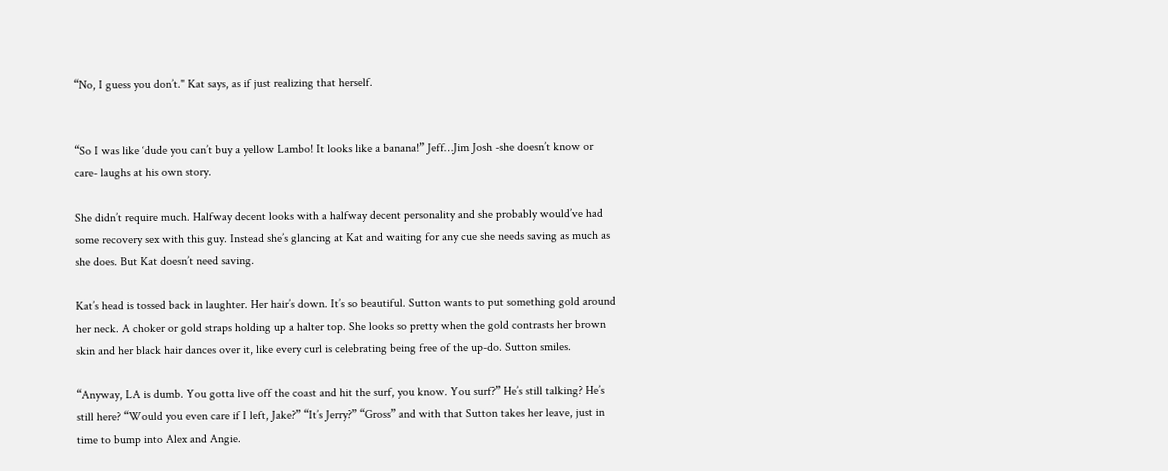“No, I guess you don’t." Kat says, as if just realizing that herself.


“So I was like ‘dude you can’t buy a yellow Lambo! It looks like a banana!” Jeff…Jim Josh -she doesn’t know or care- laughs at his own story.

She didn’t require much. Halfway decent looks with a halfway decent personality and she probably would’ve had some recovery sex with this guy. Instead she’s glancing at Kat and waiting for any cue she needs saving as much as she does. But Kat doesn’t need saving.

Kat’s head is tossed back in laughter. Her hair’s down. It’s so beautiful. Sutton wants to put something gold around her neck. A choker or gold straps holding up a halter top. She looks so pretty when the gold contrasts her brown skin and her black hair dances over it, like every curl is celebrating being free of the up-do. Sutton smiles.

“Anyway, LA is dumb. You gotta live off the coast and hit the surf, you know. You surf?” He’s still talking? He’s still here? “Would you even care if I left, Jake?” “It’s Jerry?” “Gross” and with that Sutton takes her leave, just in time to bump into Alex and Angie.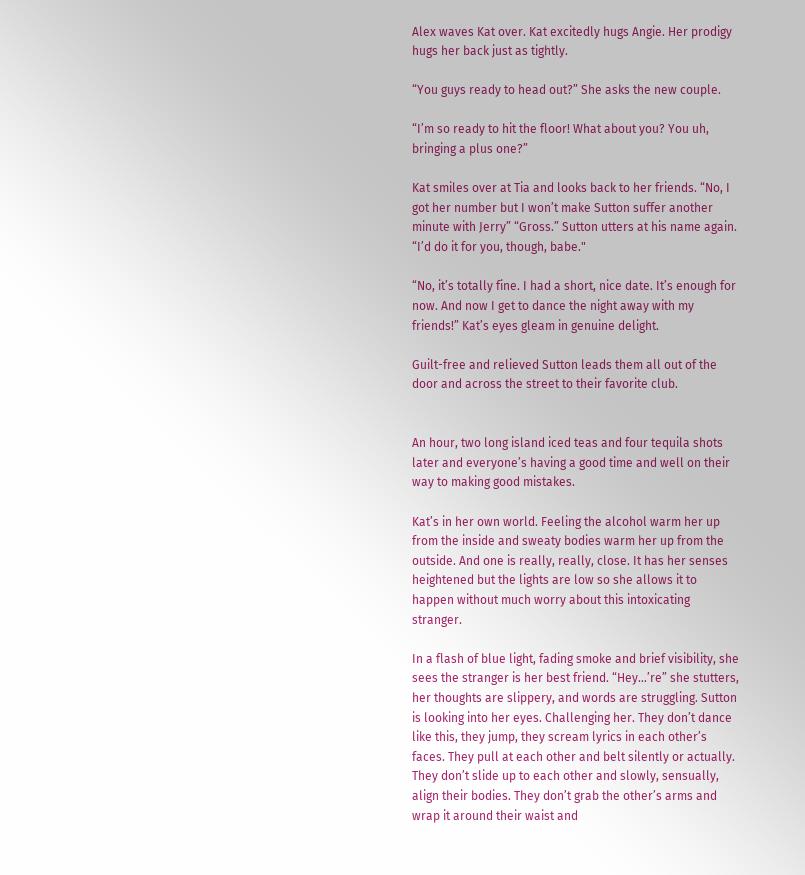Alex waves Kat over. Kat excitedly hugs Angie. Her prodigy hugs her back just as tightly.

“You guys ready to head out?” She asks the new couple.

“I’m so ready to hit the floor! What about you? You uh, bringing a plus one?”

Kat smiles over at Tia and looks back to her friends. “No, I got her number but I won’t make Sutton suffer another minute with Jerry” “Gross.” Sutton utters at his name again. “I’d do it for you, though, babe."

“No, it’s totally fine. I had a short, nice date. It’s enough for now. And now I get to dance the night away with my friends!” Kat’s eyes gleam in genuine delight.

Guilt-free and relieved Sutton leads them all out of the door and across the street to their favorite club.


An hour, two long island iced teas and four tequila shots later and everyone’s having a good time and well on their way to making good mistakes.

Kat’s in her own world. Feeling the alcohol warm her up from the inside and sweaty bodies warm her up from the outside. And one is really, really, close. It has her senses heightened but the lights are low so she allows it to happen without much worry about this intoxicating stranger.

In a flash of blue light, fading smoke and brief visibility, she sees the stranger is her best friend. “Hey…’re” she stutters, her thoughts are slippery, and words are struggling. Sutton is looking into her eyes. Challenging her. They don’t dance like this, they jump, they scream lyrics in each other’s faces. They pull at each other and belt silently or actually. They don’t slide up to each other and slowly, sensually, align their bodies. They don’t grab the other’s arms and wrap it around their waist and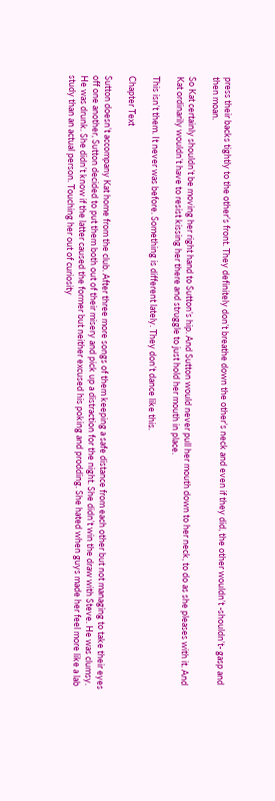press their backs tightly to the other’s front. They definitely don’t breathe down the other’s neck and even if they did, the other wouldn’t -shouldn’t- gasp and then moan.

So Kat certainly shouldn’t be moving her right hand to Sutton’s hip. And Sutton would never pull her mouth down to her neck, to do as she pleases with it. And Kat ordinarily wouldn’t have to resist kissing her there and struggle to just hold her mouth in place.

This isn’t them. It never was before. Something is different lately. They don’t dance like this.

Chapter Text

Sutton doesn’t accompany Kat home from the club. After three more songs of them keeping a safe distance from each other but not managing to take their eyes off one another, Sutton decided to put them both out of their misery and pick up a distraction for the night. She didn’t win the draw with Steve. He was clumsy. He was drunk. She didn’t know if the latter caused the former but neither excused his poking and prodding. She hated when guys made her feel more like a lab study than an actual person. Touching her out of curiosity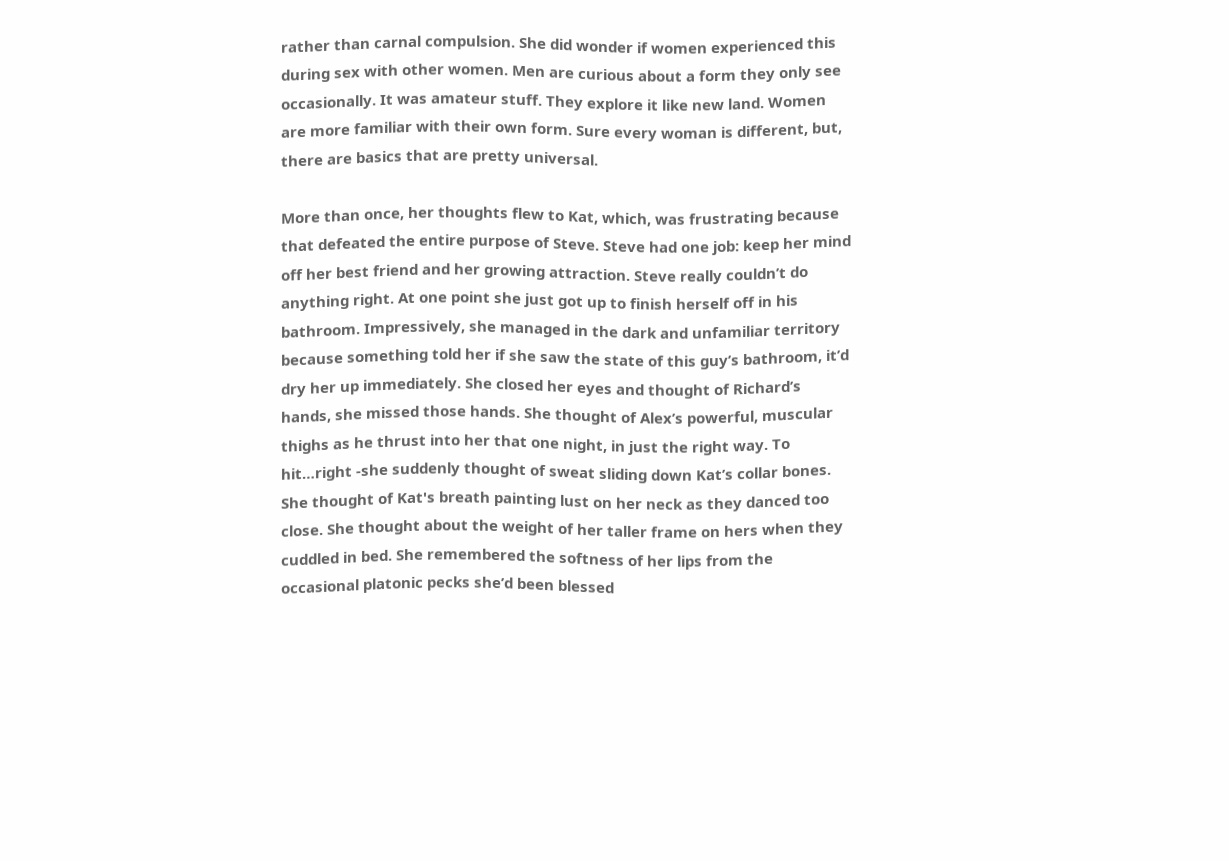rather than carnal compulsion. She did wonder if women experienced this during sex with other women. Men are curious about a form they only see occasionally. It was amateur stuff. They explore it like new land. Women are more familiar with their own form. Sure every woman is different, but, there are basics that are pretty universal.

More than once, her thoughts flew to Kat, which, was frustrating because that defeated the entire purpose of Steve. Steve had one job: keep her mind off her best friend and her growing attraction. Steve really couldn’t do anything right. At one point she just got up to finish herself off in his bathroom. Impressively, she managed in the dark and unfamiliar territory because something told her if she saw the state of this guy’s bathroom, it’d dry her up immediately. She closed her eyes and thought of Richard’s hands, she missed those hands. She thought of Alex’s powerful, muscular thighs as he thrust into her that one night, in just the right way. To hit…right -she suddenly thought of sweat sliding down Kat’s collar bones. She thought of Kat's breath painting lust on her neck as they danced too close. She thought about the weight of her taller frame on hers when they cuddled in bed. She remembered the softness of her lips from the occasional platonic pecks she’d been blessed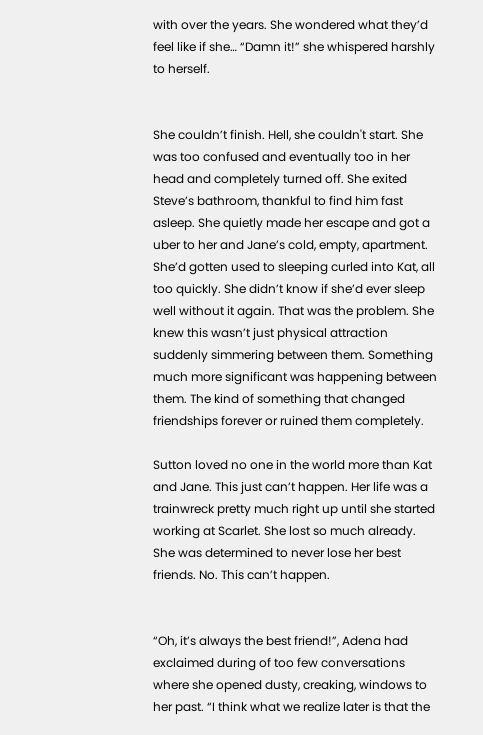with over the years. She wondered what they’d feel like if she… “Damn it!” she whispered harshly to herself.


She couldn’t finish. Hell, she couldn't start. She was too confused and eventually too in her head and completely turned off. She exited Steve’s bathroom, thankful to find him fast asleep. She quietly made her escape and got a uber to her and Jane’s cold, empty, apartment. She’d gotten used to sleeping curled into Kat, all too quickly. She didn’t know if she’d ever sleep well without it again. That was the problem. She knew this wasn’t just physical attraction suddenly simmering between them. Something much more significant was happening between them. The kind of something that changed friendships forever or ruined them completely.

Sutton loved no one in the world more than Kat and Jane. This just can’t happen. Her life was a trainwreck pretty much right up until she started working at Scarlet. She lost so much already. She was determined to never lose her best friends. No. This can’t happen.


“Oh, it’s always the best friend!”, Adena had exclaimed during of too few conversations where she opened dusty, creaking, windows to her past. “I think what we realize later is that the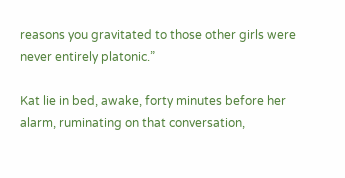reasons you gravitated to those other girls were never entirely platonic.”

Kat lie in bed, awake, forty minutes before her alarm, ruminating on that conversation,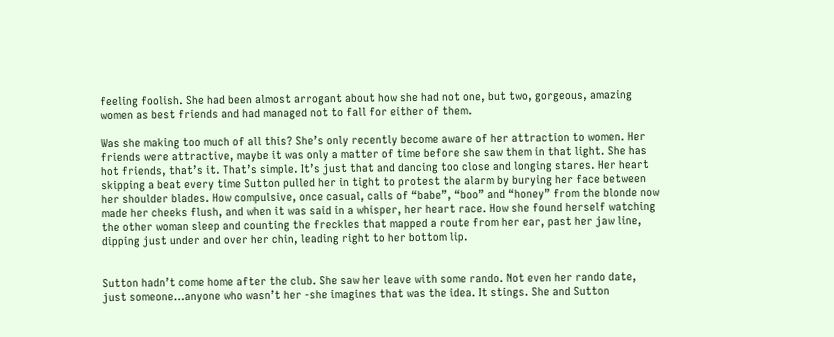feeling foolish. She had been almost arrogant about how she had not one, but two, gorgeous, amazing women as best friends and had managed not to fall for either of them.

Was she making too much of all this? She’s only recently become aware of her attraction to women. Her friends were attractive, maybe it was only a matter of time before she saw them in that light. She has hot friends, that’s it. That’s simple. It’s just that and dancing too close and longing stares. Her heart skipping a beat every time Sutton pulled her in tight to protest the alarm by burying her face between her shoulder blades. How compulsive, once casual, calls of “babe”, “boo” and “honey” from the blonde now made her cheeks flush, and when it was said in a whisper, her heart race. How she found herself watching the other woman sleep and counting the freckles that mapped a route from her ear, past her jaw line, dipping just under and over her chin, leading right to her bottom lip.


Sutton hadn’t come home after the club. She saw her leave with some rando. Not even her rando date, just someone…anyone who wasn’t her -she imagines that was the idea. It stings. She and Sutton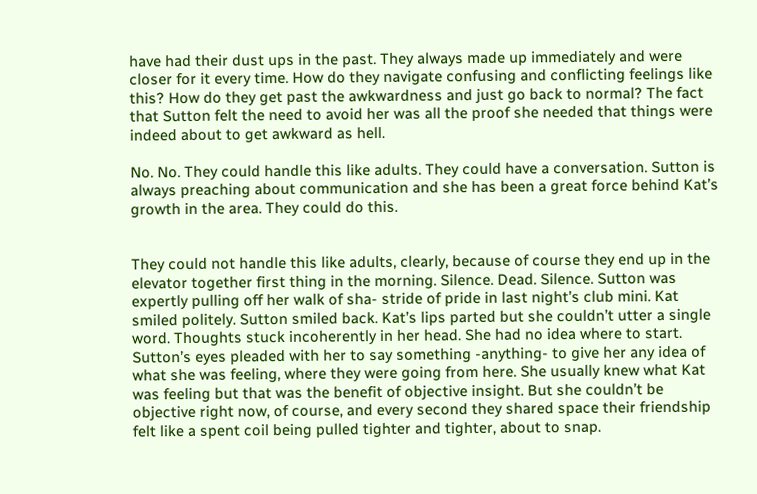have had their dust ups in the past. They always made up immediately and were closer for it every time. How do they navigate confusing and conflicting feelings like this? How do they get past the awkwardness and just go back to normal? The fact that Sutton felt the need to avoid her was all the proof she needed that things were indeed about to get awkward as hell.

No. No. They could handle this like adults. They could have a conversation. Sutton is always preaching about communication and she has been a great force behind Kat’s growth in the area. They could do this.


They could not handle this like adults, clearly, because of course they end up in the elevator together first thing in the morning. Silence. Dead. Silence. Sutton was expertly pulling off her walk of sha- stride of pride in last night’s club mini. Kat smiled politely. Sutton smiled back. Kat’s lips parted but she couldn’t utter a single word. Thoughts stuck incoherently in her head. She had no idea where to start. Sutton’s eyes pleaded with her to say something -anything- to give her any idea of what she was feeling, where they were going from here. She usually knew what Kat was feeling but that was the benefit of objective insight. But she couldn’t be objective right now, of course, and every second they shared space their friendship felt like a spent coil being pulled tighter and tighter, about to snap.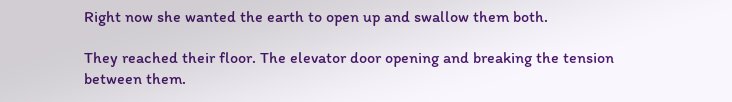Right now she wanted the earth to open up and swallow them both.

They reached their floor. The elevator door opening and breaking the tension between them.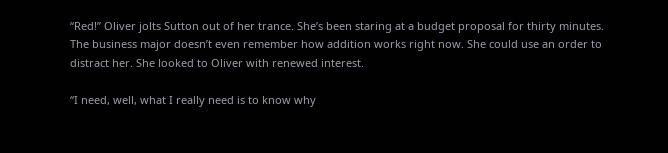“Red!” Oliver jolts Sutton out of her trance. She’s been staring at a budget proposal for thirty minutes. The business major doesn’t even remember how addition works right now. She could use an order to distract her. She looked to Oliver with renewed interest.

“I need, well, what I really need is to know why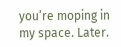you’re moping in my space. Later.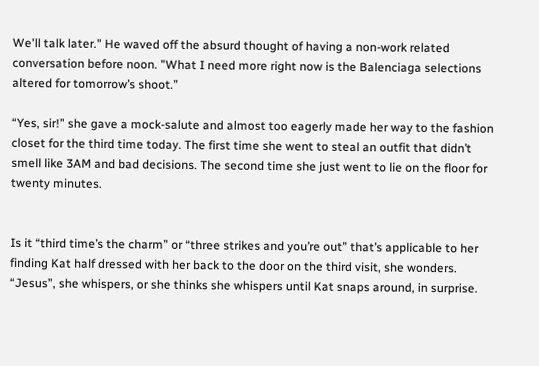We'll talk later." He waved off the absurd thought of having a non-work related conversation before noon. "What I need more right now is the Balenciaga selections altered for tomorrow’s shoot.”

“Yes, sir!” she gave a mock-salute and almost too eagerly made her way to the fashion closet for the third time today. The first time she went to steal an outfit that didn’t smell like 3AM and bad decisions. The second time she just went to lie on the floor for twenty minutes.


Is it “third time’s the charm” or “three strikes and you’re out” that’s applicable to her finding Kat half dressed with her back to the door on the third visit, she wonders. “Jesus”, she whispers, or she thinks she whispers until Kat snaps around, in surprise.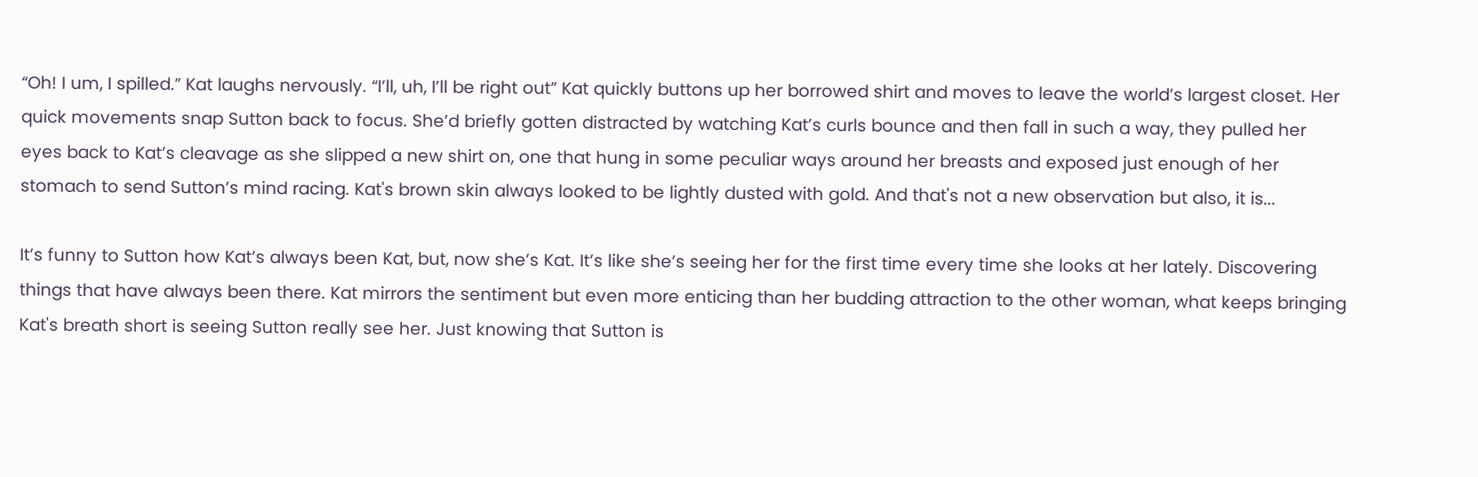“Oh! I um, I spilled.” Kat laughs nervously. “I’ll, uh, I’ll be right out” Kat quickly buttons up her borrowed shirt and moves to leave the world’s largest closet. Her quick movements snap Sutton back to focus. She’d briefly gotten distracted by watching Kat’s curls bounce and then fall in such a way, they pulled her eyes back to Kat’s cleavage as she slipped a new shirt on, one that hung in some peculiar ways around her breasts and exposed just enough of her stomach to send Sutton’s mind racing. Kat's brown skin always looked to be lightly dusted with gold. And that's not a new observation but also, it is...

It’s funny to Sutton how Kat’s always been Kat, but, now she’s Kat. It’s like she’s seeing her for the first time every time she looks at her lately. Discovering things that have always been there. Kat mirrors the sentiment but even more enticing than her budding attraction to the other woman, what keeps bringing Kat's breath short is seeing Sutton really see her. Just knowing that Sutton is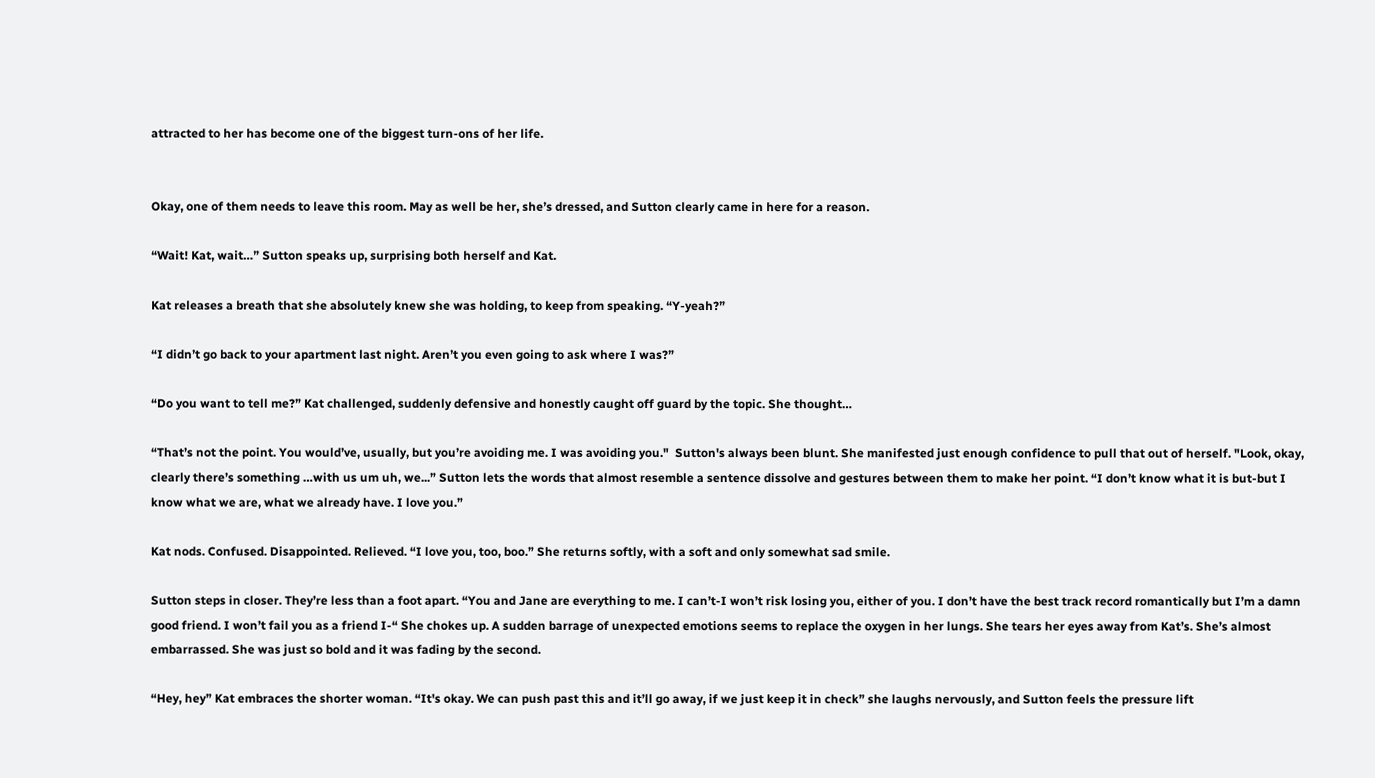attracted to her has become one of the biggest turn-ons of her life.


Okay, one of them needs to leave this room. May as well be her, she’s dressed, and Sutton clearly came in here for a reason.

“Wait! Kat, wait…” Sutton speaks up, surprising both herself and Kat.

Kat releases a breath that she absolutely knew she was holding, to keep from speaking. “Y-yeah?”

“I didn’t go back to your apartment last night. Aren’t you even going to ask where I was?”

“Do you want to tell me?” Kat challenged, suddenly defensive and honestly caught off guard by the topic. She thought…

“That’s not the point. You would’ve, usually, but you’re avoiding me. I was avoiding you."  Sutton's always been blunt. She manifested just enough confidence to pull that out of herself. "Look, okay, clearly there’s something …with us um uh, we...” Sutton lets the words that almost resemble a sentence dissolve and gestures between them to make her point. “I don’t know what it is but-but I know what we are, what we already have. I love you.”

Kat nods. Confused. Disappointed. Relieved. “I love you, too, boo.” She returns softly, with a soft and only somewhat sad smile.

Sutton steps in closer. They’re less than a foot apart. “You and Jane are everything to me. I can’t-I won’t risk losing you, either of you. I don’t have the best track record romantically but I’m a damn good friend. I won’t fail you as a friend I-“ She chokes up. A sudden barrage of unexpected emotions seems to replace the oxygen in her lungs. She tears her eyes away from Kat’s. She’s almost embarrassed. She was just so bold and it was fading by the second.

“Hey, hey” Kat embraces the shorter woman. “It's okay. We can push past this and it’ll go away, if we just keep it in check” she laughs nervously, and Sutton feels the pressure lift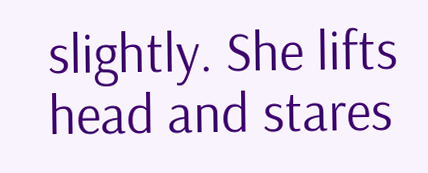slightly. She lifts head and stares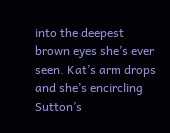into the deepest brown eyes she’s ever seen. Kat’s arm drops and she’s encircling Sutton’s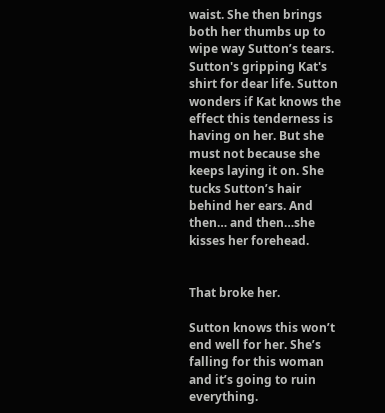waist. She then brings both her thumbs up to wipe way Sutton’s tears. Sutton's gripping Kat's shirt for dear life. Sutton wonders if Kat knows the effect this tenderness is having on her. But she must not because she keeps laying it on. She tucks Sutton’s hair behind her ears. And then… and then…she kisses her forehead.


That broke her.

Sutton knows this won’t end well for her. She’s falling for this woman and it’s going to ruin everything.